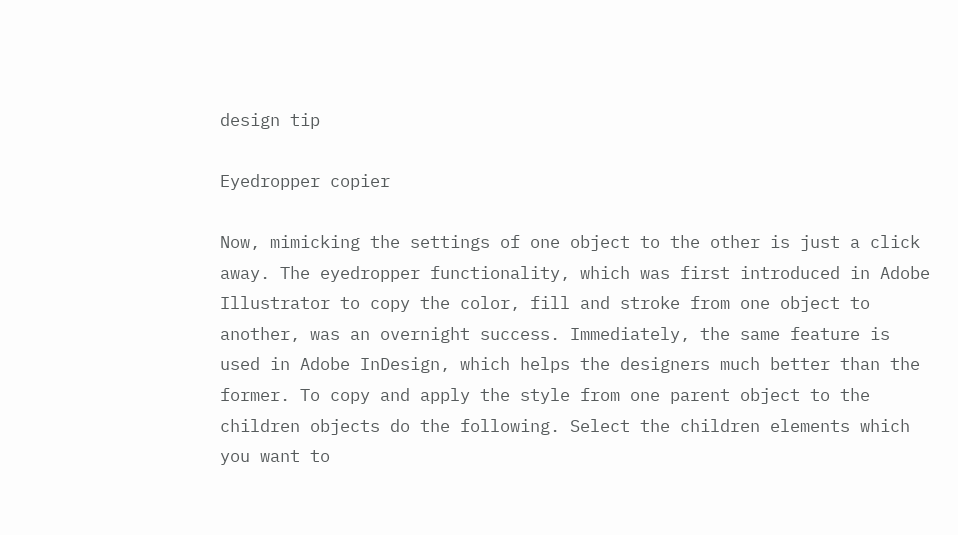design tip

Eyedropper copier

Now, mimicking the settings of one object to the other is just a click away. The eyedropper functionality, which was first introduced in Adobe Illustrator to copy the color, fill and stroke from one object to another, was an overnight success. Immediately, the same feature is used in Adobe InDesign, which helps the designers much better than the former. To copy and apply the style from one parent object to the children objects do the following. Select the children elements which you want to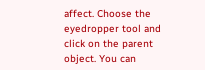affect. Choose the eyedropper tool and click on the parent object. You can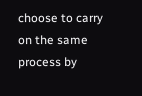choose to carry on the same process by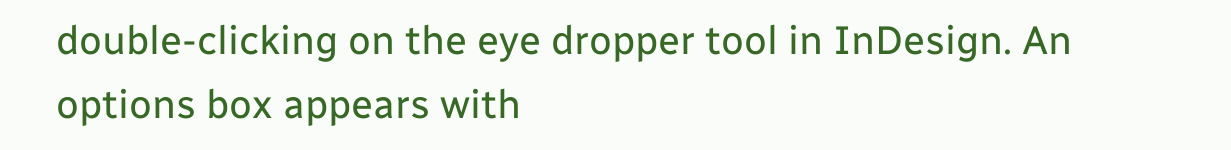double-clicking on the eye dropper tool in InDesign. An options box appears with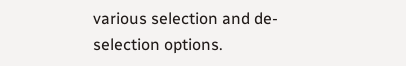various selection and de-selection options.